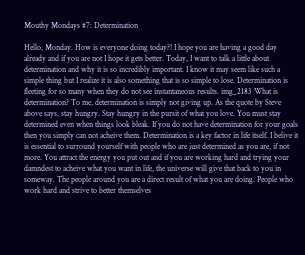Mouthy Mondays #7: Determination

Hello, Monday. How is everyone doing today?! I hope you are having a good day already and if you are not I hope it gets better. Today, I want to talk a little about determination and why it is so incredibly important. I know it may seem like such a simple thing but I realize it is also something that is so simple to lose. Determination is fleeting for so many when they do not see instantaneous results. img_2183 What is determination? To me, determination is simply not giving up. As the quote by Steve above says, stay hungry. Stay hungry in the pursit of what you love. You must stay determined even when things look bleak. If you do not have determination for your goals then you simply can not acheive them. Determination is a key factor in life itself. I belive it is essential to surround yourself with people who are just determined as you are, if not more. You attract the energy you put out and if you are working hard and trying your damndest to acheive what you want in life, the universe will give that back to you in someway. The people around you are a direct result of what you are doing. People who work hard and strive to better themselves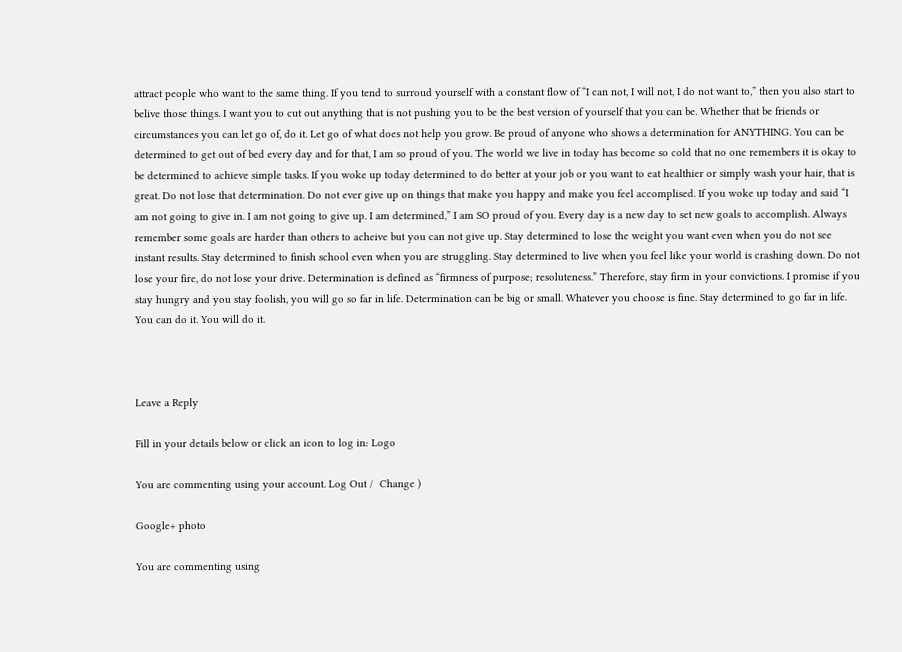attract people who want to the same thing. If you tend to surroud yourself with a constant flow of “I can not, I will not, I do not want to,” then you also start to belive those things. I want you to cut out anything that is not pushing you to be the best version of yourself that you can be. Whether that be friends or circumstances you can let go of, do it. Let go of what does not help you grow. Be proud of anyone who shows a determination for ANYTHING. You can be determined to get out of bed every day and for that, I am so proud of you. The world we live in today has become so cold that no one remembers it is okay to be determined to achieve simple tasks. If you woke up today determined to do better at your job or you want to eat healthier or simply wash your hair, that is great. Do not lose that determination. Do not ever give up on things that make you happy and make you feel accomplised. If you woke up today and said “I am not going to give in. I am not going to give up. I am determined,” I am SO proud of you. Every day is a new day to set new goals to accomplish. Always remember some goals are harder than others to acheive but you can not give up. Stay determined to lose the weight you want even when you do not see instant results. Stay determined to finish school even when you are struggling. Stay determined to live when you feel like your world is crashing down. Do not lose your fire, do not lose your drive. Determination is defined as “firmness of purpose; resoluteness.” Therefore, stay firm in your convictions. I promise if you stay hungry and you stay foolish, you will go so far in life. Determination can be big or small. Whatever you choose is fine. Stay determined to go far in life. You can do it. You will do it.



Leave a Reply

Fill in your details below or click an icon to log in: Logo

You are commenting using your account. Log Out /  Change )

Google+ photo

You are commenting using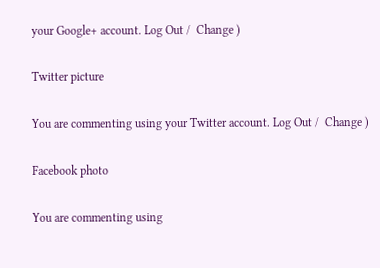your Google+ account. Log Out /  Change )

Twitter picture

You are commenting using your Twitter account. Log Out /  Change )

Facebook photo

You are commenting using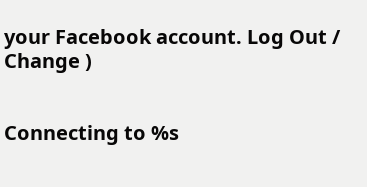your Facebook account. Log Out /  Change )


Connecting to %s